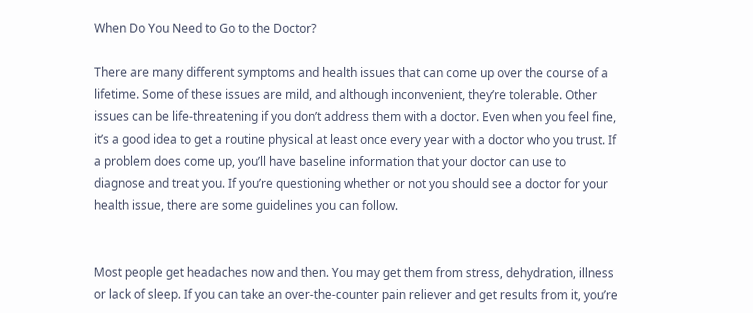When Do You Need to Go to the Doctor?

There are many different symptoms and health issues that can come up over the course of a lifetime. Some of these issues are mild, and although inconvenient, they’re tolerable. Other issues can be life-threatening if you don’t address them with a doctor. Even when you feel fine, it’s a good idea to get a routine physical at least once every year with a doctor who you trust. If a problem does come up, you’ll have baseline information that your doctor can use to diagnose and treat you. If you’re questioning whether or not you should see a doctor for your health issue, there are some guidelines you can follow.


Most people get headaches now and then. You may get them from stress, dehydration, illness or lack of sleep. If you can take an over-the-counter pain reliever and get results from it, you’re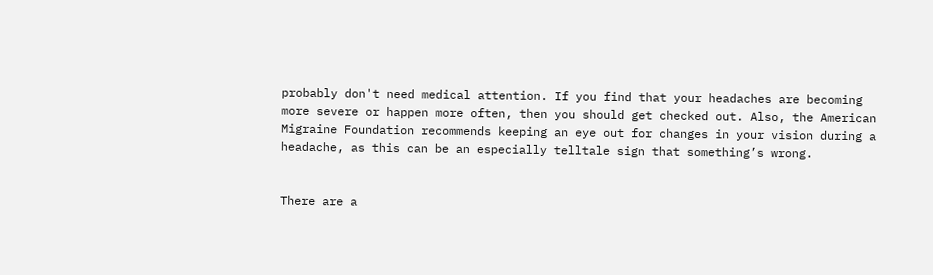probably don't need medical attention. If you find that your headaches are becoming more severe or happen more often, then you should get checked out. Also, the American Migraine Foundation recommends keeping an eye out for changes in your vision during a headache, as this can be an especially telltale sign that something’s wrong.


There are a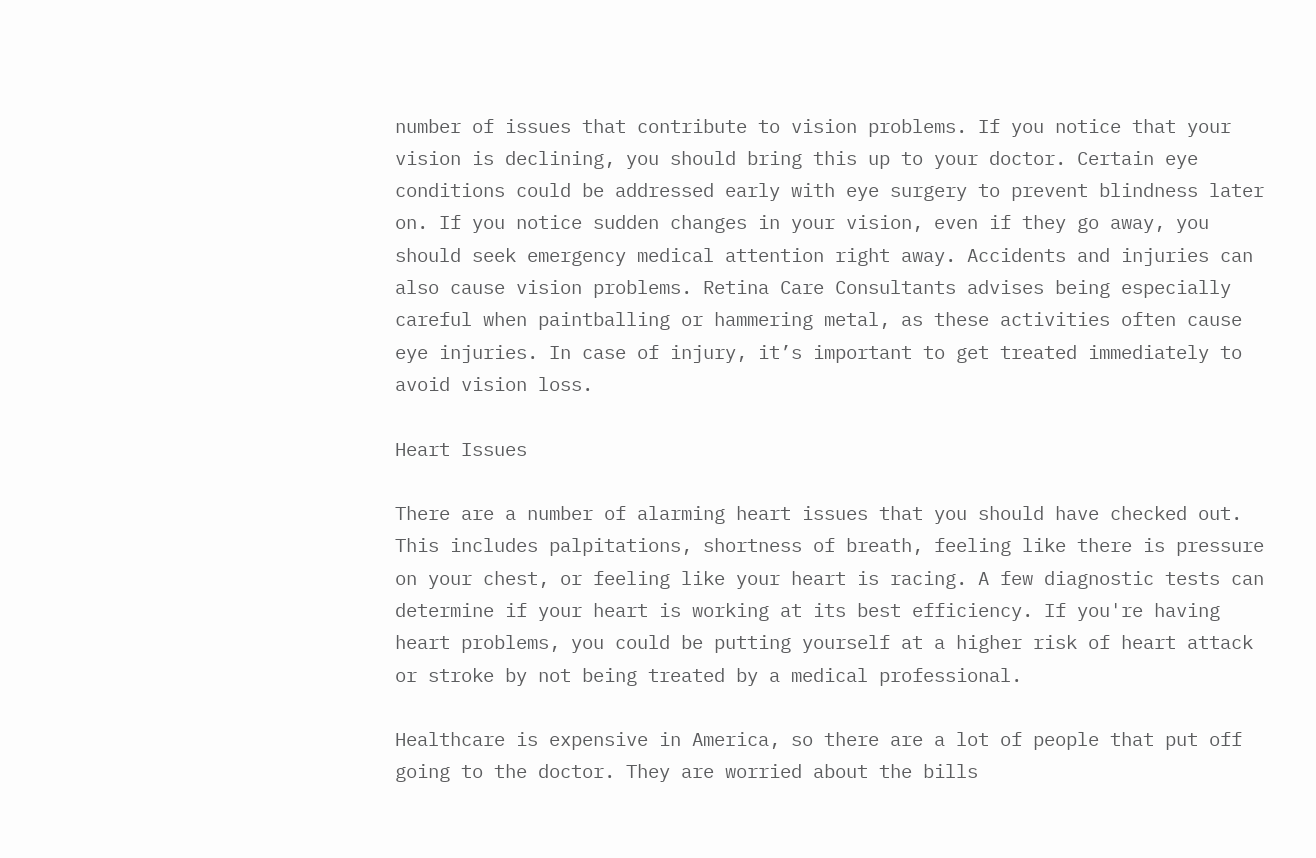number of issues that contribute to vision problems. If you notice that your vision is declining, you should bring this up to your doctor. Certain eye conditions could be addressed early with eye surgery to prevent blindness later on. If you notice sudden changes in your vision, even if they go away, you should seek emergency medical attention right away. Accidents and injuries can also cause vision problems. Retina Care Consultants advises being especially careful when paintballing or hammering metal, as these activities often cause eye injuries. In case of injury, it’s important to get treated immediately to avoid vision loss.

Heart Issues

There are a number of alarming heart issues that you should have checked out. This includes palpitations, shortness of breath, feeling like there is pressure on your chest, or feeling like your heart is racing. A few diagnostic tests can determine if your heart is working at its best efficiency. If you're having heart problems, you could be putting yourself at a higher risk of heart attack or stroke by not being treated by a medical professional.

Healthcare is expensive in America, so there are a lot of people that put off going to the doctor. They are worried about the bills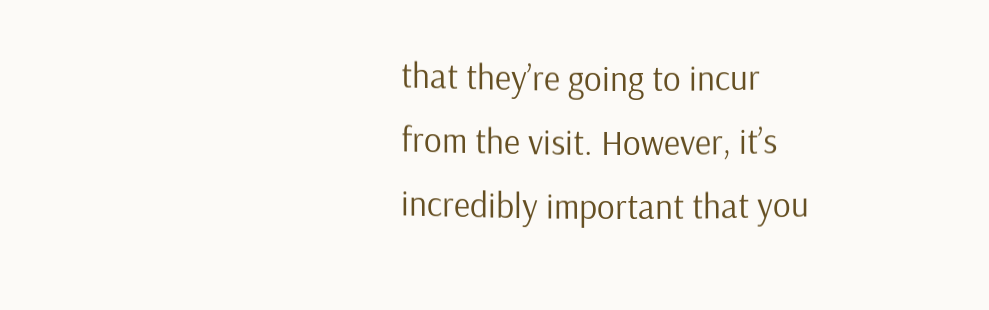that they’re going to incur from the visit. However, it’s incredibly important that you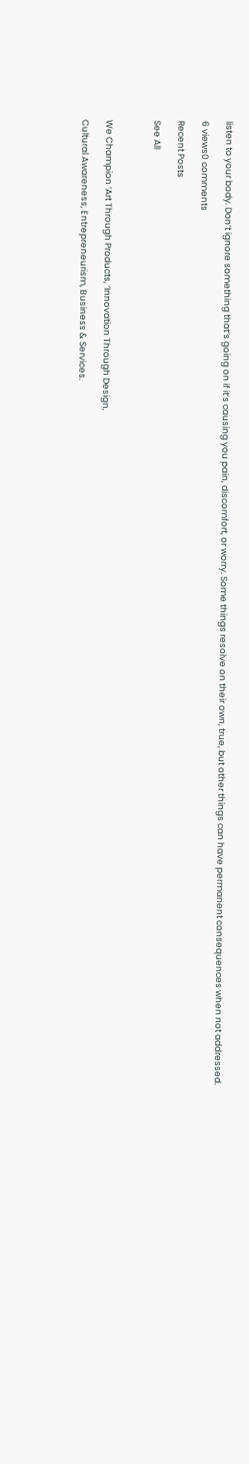listen to your body. Don’t ignore something that’s going on if it’s causing you pain, discomfort, or worry. Some things resolve on their own, true, but other things can have permanent consequences when not addressed.

6 views0 comments

Recent Posts

See All



We Champion ‘Art Through Products, ‘Innovation Through Design,

Cultural Awareness, Entrepreneurism, Business & Services.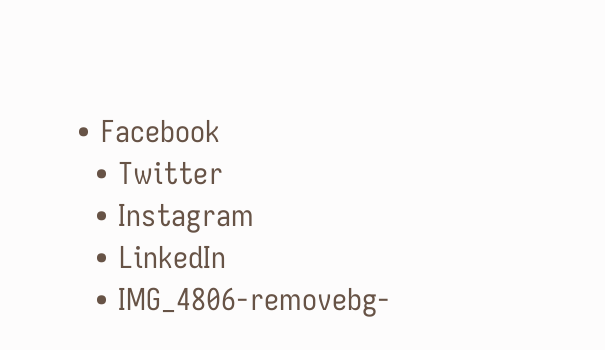• Facebook
  • Twitter
  • Instagram
  • LinkedIn
  • IMG_4806-removebg-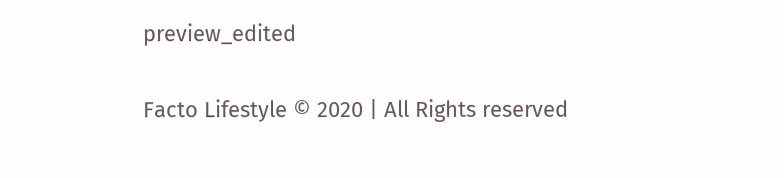preview_edited

Facto Lifestyle © 2020 | All Rights reserved